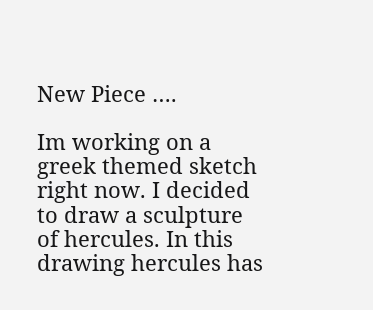New Piece ….

Im working on a greek themed sketch right now. I decided to draw a sculpture of hercules. In this drawing hercules has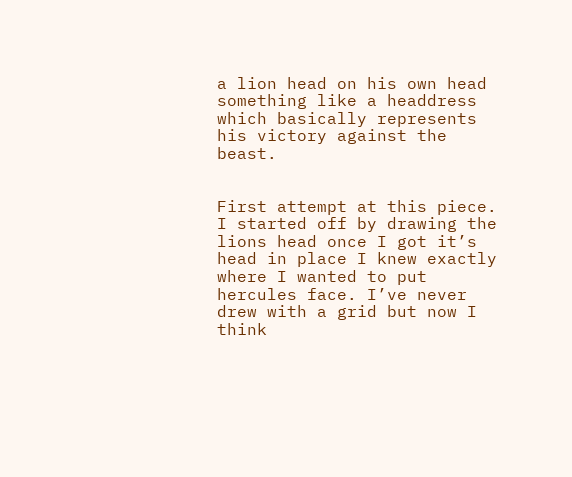a lion head on his own head something like a headdress which basically represents his victory against the beast.


First attempt at this piece. I started off by drawing the lions head once I got it’s head in place I knew exactly where I wanted to put hercules face. I’ve never drew with a grid but now I think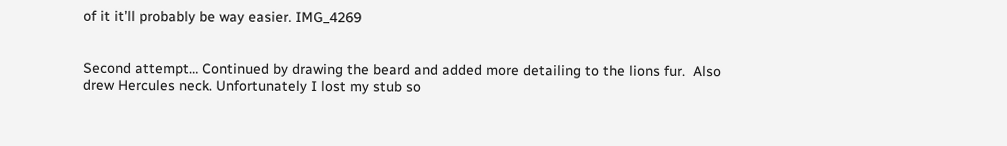of it it’ll probably be way easier. IMG_4269


Second attempt… Continued by drawing the beard and added more detailing to the lions fur.  Also drew Hercules neck. Unfortunately I lost my stub so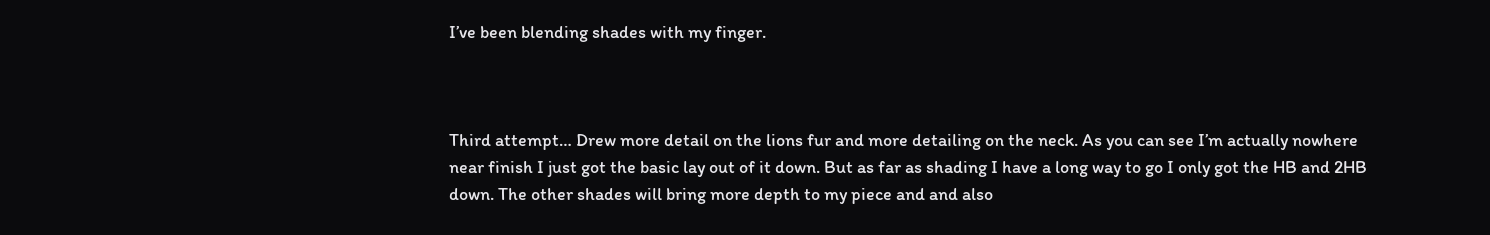I’ve been blending shades with my finger.



Third attempt… Drew more detail on the lions fur and more detailing on the neck. As you can see I’m actually nowhere near finish I just got the basic lay out of it down. But as far as shading I have a long way to go I only got the HB and 2HB down. The other shades will bring more depth to my piece and and also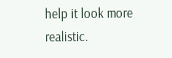help it look more realistic.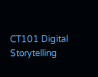CT101 Digital Storytelling